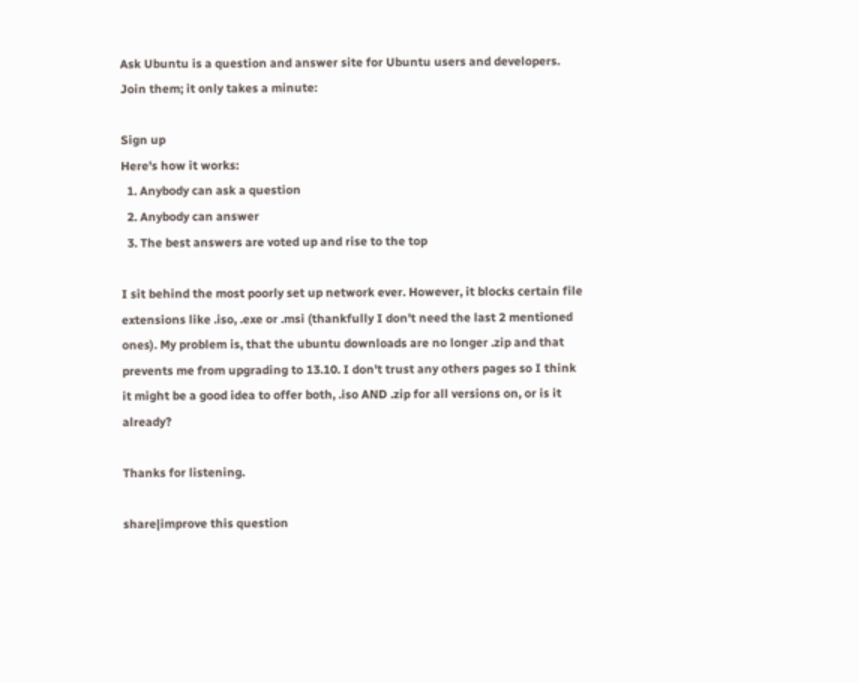Ask Ubuntu is a question and answer site for Ubuntu users and developers. Join them; it only takes a minute:

Sign up
Here's how it works:
  1. Anybody can ask a question
  2. Anybody can answer
  3. The best answers are voted up and rise to the top

I sit behind the most poorly set up network ever. However, it blocks certain file extensions like .iso, .exe or .msi (thankfully I don't need the last 2 mentioned ones). My problem is, that the ubuntu downloads are no longer .zip and that prevents me from upgrading to 13.10. I don't trust any others pages so I think it might be a good idea to offer both, .iso AND .zip for all versions on, or is it already?

Thanks for listening.

share|improve this question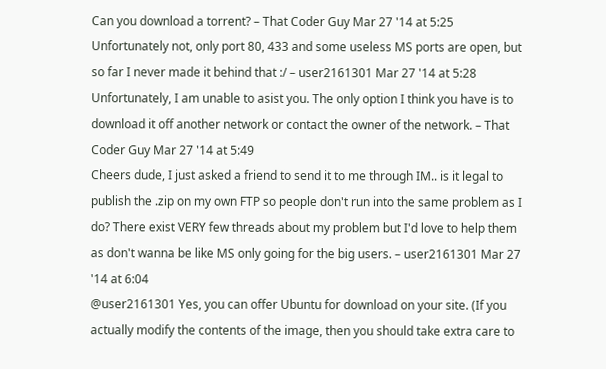Can you download a torrent? – That Coder Guy Mar 27 '14 at 5:25
Unfortunately not, only port 80, 433 and some useless MS ports are open, but so far I never made it behind that :/ – user2161301 Mar 27 '14 at 5:28
Unfortunately, I am unable to asist you. The only option I think you have is to download it off another network or contact the owner of the network. – That Coder Guy Mar 27 '14 at 5:49
Cheers dude, I just asked a friend to send it to me through IM.. is it legal to publish the .zip on my own FTP so people don't run into the same problem as I do? There exist VERY few threads about my problem but I'd love to help them as don't wanna be like MS only going for the big users. – user2161301 Mar 27 '14 at 6:04
@user2161301 Yes, you can offer Ubuntu for download on your site. (If you actually modify the contents of the image, then you should take extra care to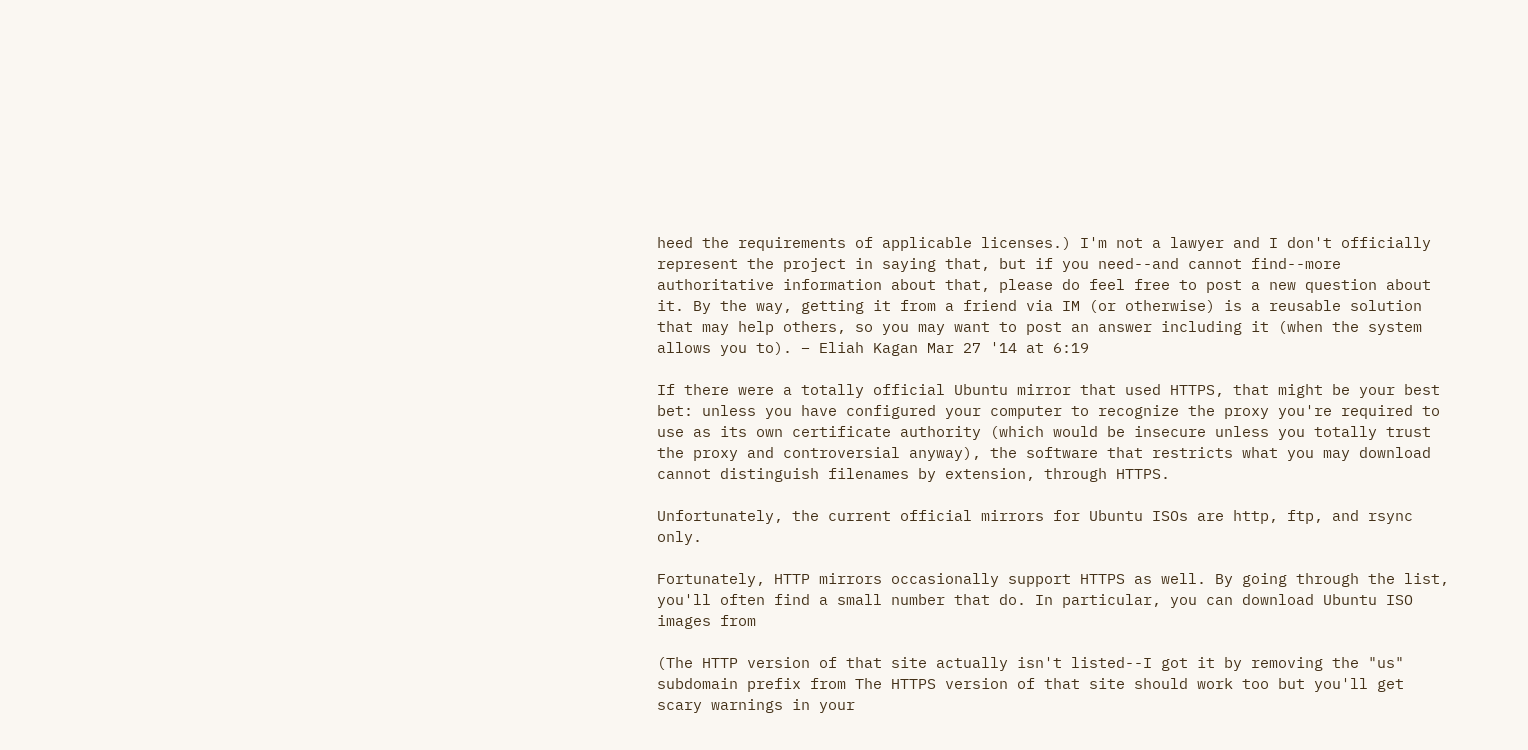heed the requirements of applicable licenses.) I'm not a lawyer and I don't officially represent the project in saying that, but if you need--and cannot find--more authoritative information about that, please do feel free to post a new question about it. By the way, getting it from a friend via IM (or otherwise) is a reusable solution that may help others, so you may want to post an answer including it (when the system allows you to). – Eliah Kagan Mar 27 '14 at 6:19

If there were a totally official Ubuntu mirror that used HTTPS, that might be your best bet: unless you have configured your computer to recognize the proxy you're required to use as its own certificate authority (which would be insecure unless you totally trust the proxy and controversial anyway), the software that restricts what you may download cannot distinguish filenames by extension, through HTTPS.

Unfortunately, the current official mirrors for Ubuntu ISOs are http, ftp, and rsync only.

Fortunately, HTTP mirrors occasionally support HTTPS as well. By going through the list, you'll often find a small number that do. In particular, you can download Ubuntu ISO images from

(The HTTP version of that site actually isn't listed--I got it by removing the "us" subdomain prefix from The HTTPS version of that site should work too but you'll get scary warnings in your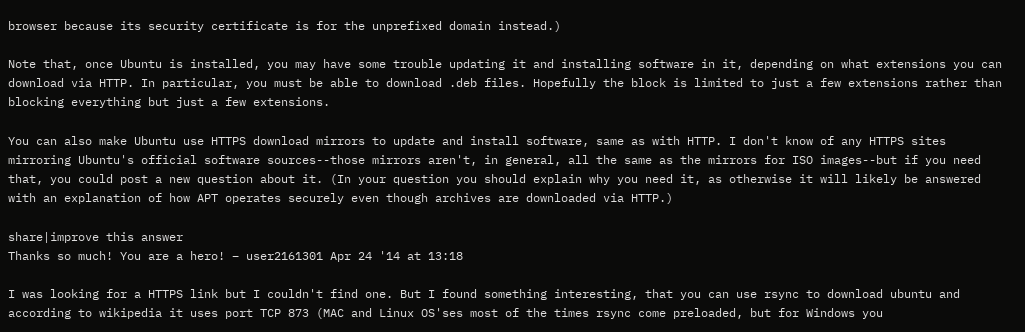browser because its security certificate is for the unprefixed domain instead.)

Note that, once Ubuntu is installed, you may have some trouble updating it and installing software in it, depending on what extensions you can download via HTTP. In particular, you must be able to download .deb files. Hopefully the block is limited to just a few extensions rather than blocking everything but just a few extensions.

You can also make Ubuntu use HTTPS download mirrors to update and install software, same as with HTTP. I don't know of any HTTPS sites mirroring Ubuntu's official software sources--those mirrors aren't, in general, all the same as the mirrors for ISO images--but if you need that, you could post a new question about it. (In your question you should explain why you need it, as otherwise it will likely be answered with an explanation of how APT operates securely even though archives are downloaded via HTTP.)

share|improve this answer
Thanks so much! You are a hero! – user2161301 Apr 24 '14 at 13:18

I was looking for a HTTPS link but I couldn't find one. But I found something interesting, that you can use rsync to download ubuntu and according to wikipedia it uses port TCP 873 (MAC and Linux OS'ses most of the times rsync come preloaded, but for Windows you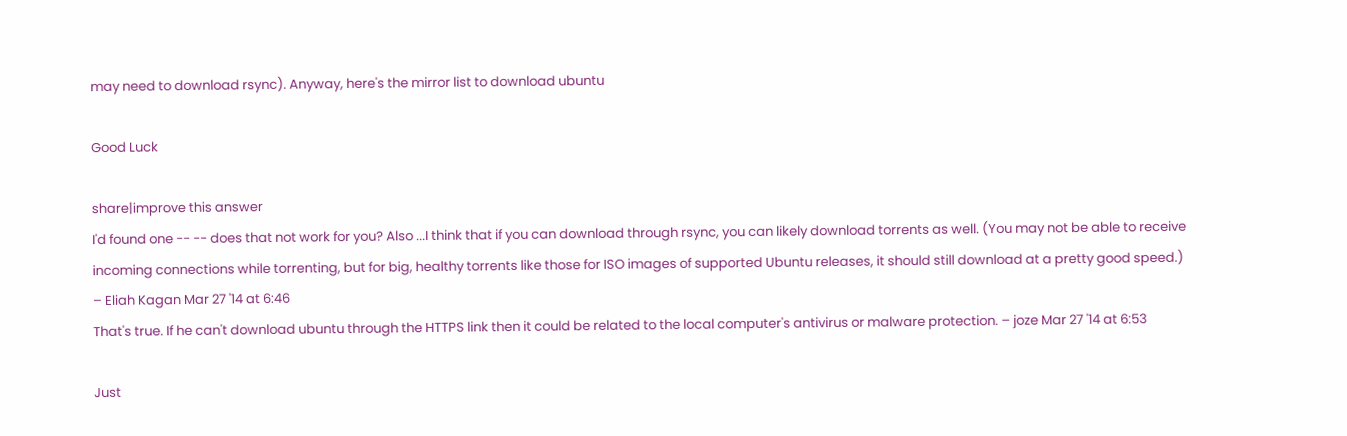may need to download rsync). Anyway, here's the mirror list to download ubuntu

Good Luck

share|improve this answer
I'd found one -- -- does that not work for you? Also ...I think that if you can download through rsync, you can likely download torrents as well. (You may not be able to receive incoming connections while torrenting, but for big, healthy torrents like those for ISO images of supported Ubuntu releases, it should still download at a pretty good speed.) – Eliah Kagan Mar 27 '14 at 6:46
That's true. If he can't download ubuntu through the HTTPS link then it could be related to the local computer's antivirus or malware protection. – joze Mar 27 '14 at 6:53

Just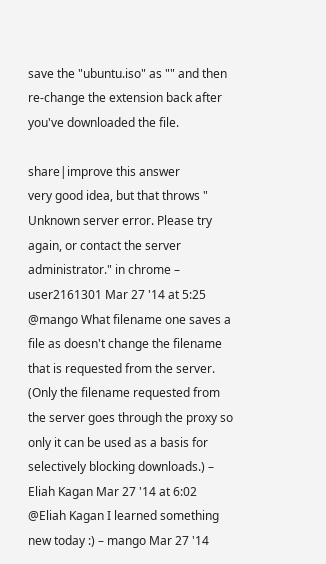save the "ubuntu.iso" as "" and then re-change the extension back after you've downloaded the file.

share|improve this answer
very good idea, but that throws " Unknown server error. Please try again, or contact the server administrator." in chrome – user2161301 Mar 27 '14 at 5:25
@mango What filename one saves a file as doesn't change the filename that is requested from the server. (Only the filename requested from the server goes through the proxy so only it can be used as a basis for selectively blocking downloads.) – Eliah Kagan Mar 27 '14 at 6:02
@Eliah Kagan I learned something new today :) – mango Mar 27 '14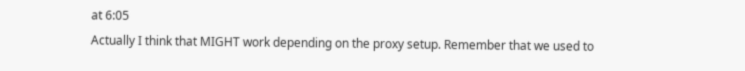at 6:05
Actually I think that MIGHT work depending on the proxy setup. Remember that we used to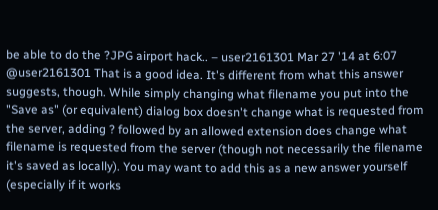be able to do the ?JPG airport hack.. – user2161301 Mar 27 '14 at 6:07
@user2161301 That is a good idea. It's different from what this answer suggests, though. While simply changing what filename you put into the "Save as" (or equivalent) dialog box doesn't change what is requested from the server, adding ? followed by an allowed extension does change what filename is requested from the server (though not necessarily the filename it's saved as locally). You may want to add this as a new answer yourself (especially if it works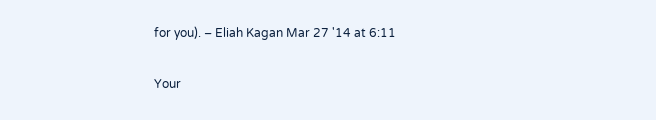for you). – Eliah Kagan Mar 27 '14 at 6:11

Your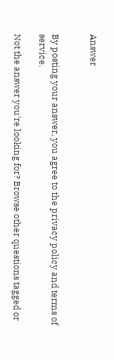Answer


By posting your answer, you agree to the privacy policy and terms of service.

Not the answer you're looking for? Browse other questions tagged or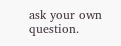ask your own question.